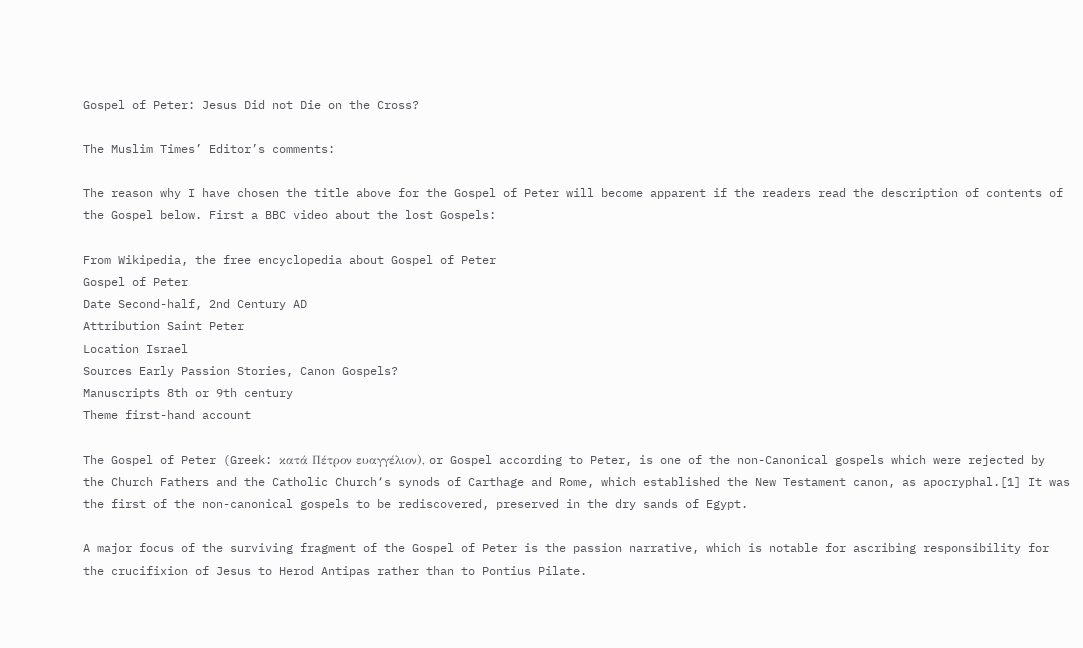Gospel of Peter: Jesus Did not Die on the Cross?

The Muslim Times’ Editor’s comments:

The reason why I have chosen the title above for the Gospel of Peter will become apparent if the readers read the description of contents of the Gospel below. First a BBC video about the lost Gospels:

From Wikipedia, the free encyclopedia about Gospel of Peter
Gospel of Peter
Date Second-half, 2nd Century AD
Attribution Saint Peter
Location Israel
Sources Early Passion Stories, Canon Gospels?
Manuscripts 8th or 9th century
Theme first-hand account

The Gospel of Peter (Greek: κατά Πέτρον ευαγγέλιον), or Gospel according to Peter, is one of the non-Canonical gospels which were rejected by the Church Fathers and the Catholic Church‘s synods of Carthage and Rome, which established the New Testament canon, as apocryphal.[1] It was the first of the non-canonical gospels to be rediscovered, preserved in the dry sands of Egypt.

A major focus of the surviving fragment of the Gospel of Peter is the passion narrative, which is notable for ascribing responsibility for the crucifixion of Jesus to Herod Antipas rather than to Pontius Pilate.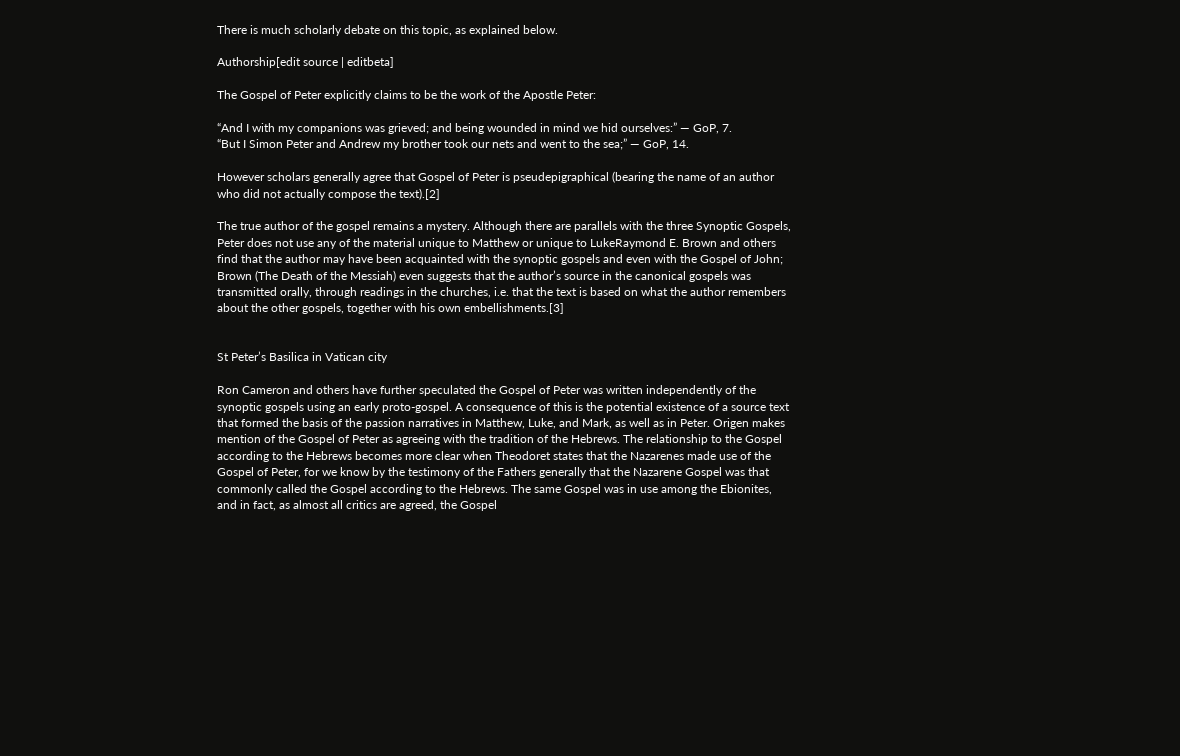There is much scholarly debate on this topic, as explained below.

Authorship[edit source | editbeta]

The Gospel of Peter explicitly claims to be the work of the Apostle Peter:

“And I with my companions was grieved; and being wounded in mind we hid ourselves:” — GoP, 7.
“But I Simon Peter and Andrew my brother took our nets and went to the sea;” — GoP, 14.

However scholars generally agree that Gospel of Peter is pseudepigraphical (bearing the name of an author who did not actually compose the text).[2]

The true author of the gospel remains a mystery. Although there are parallels with the three Synoptic Gospels, Peter does not use any of the material unique to Matthew or unique to LukeRaymond E. Brown and others find that the author may have been acquainted with the synoptic gospels and even with the Gospel of John; Brown (The Death of the Messiah) even suggests that the author’s source in the canonical gospels was transmitted orally, through readings in the churches, i.e. that the text is based on what the author remembers about the other gospels, together with his own embellishments.[3]


St Peter’s Basilica in Vatican city

Ron Cameron and others have further speculated the Gospel of Peter was written independently of the synoptic gospels using an early proto-gospel. A consequence of this is the potential existence of a source text that formed the basis of the passion narratives in Matthew, Luke, and Mark, as well as in Peter. Origen makes mention of the Gospel of Peter as agreeing with the tradition of the Hebrews. The relationship to the Gospel according to the Hebrews becomes more clear when Theodoret states that the Nazarenes made use of the Gospel of Peter, for we know by the testimony of the Fathers generally that the Nazarene Gospel was that commonly called the Gospel according to the Hebrews. The same Gospel was in use among the Ebionites, and in fact, as almost all critics are agreed, the Gospel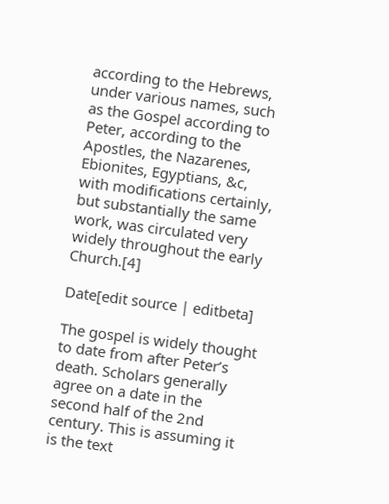according to the Hebrews, under various names, such as the Gospel according to Peter, according to the Apostles, the Nazarenes, Ebionites, Egyptians, &c, with modifications certainly, but substantially the same work, was circulated very widely throughout the early Church.[4]

Date[edit source | editbeta]

The gospel is widely thought to date from after Peter’s death. Scholars generally agree on a date in the second half of the 2nd century. This is assuming it is the text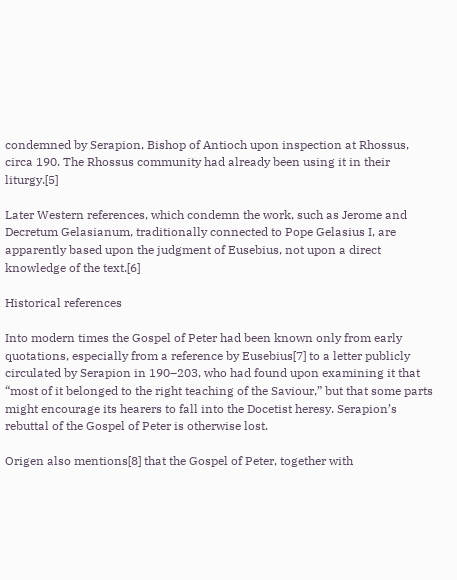condemned by Serapion, Bishop of Antioch upon inspection at Rhossus, circa 190. The Rhossus community had already been using it in their liturgy.[5]

Later Western references, which condemn the work, such as Jerome and Decretum Gelasianum, traditionally connected to Pope Gelasius I, are apparently based upon the judgment of Eusebius, not upon a direct knowledge of the text.[6]

Historical references

Into modern times the Gospel of Peter had been known only from early quotations, especially from a reference by Eusebius[7] to a letter publicly circulated by Serapion in 190–203, who had found upon examining it that “most of it belonged to the right teaching of the Saviour,” but that some parts might encourage its hearers to fall into the Docetist heresy. Serapion’s rebuttal of the Gospel of Peter is otherwise lost.

Origen also mentions[8] that the Gospel of Peter, together with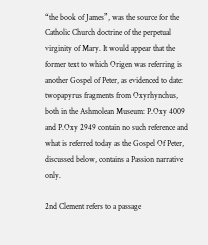“the book of James”, was the source for the Catholic Church doctrine of the perpetual virginity of Mary. It would appear that the former text to which Origen was referring is another Gospel of Peter, as evidenced to date: twopapyrus fragments from Oxyrhynchus, both in the Ashmolean Museum: P.Oxy 4009 and P.Oxy 2949 contain no such reference and what is referred today as the Gospel Of Peter, discussed below, contains a Passion narrative only.

2nd Clement refers to a passage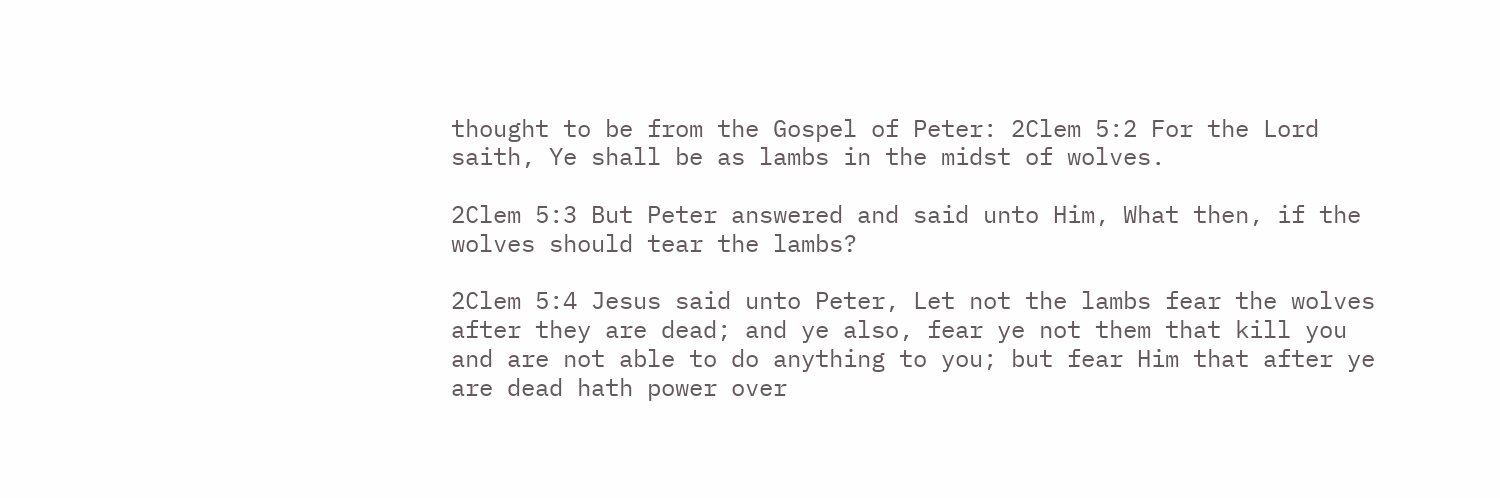thought to be from the Gospel of Peter: 2Clem 5:2 For the Lord saith, Ye shall be as lambs in the midst of wolves.

2Clem 5:3 But Peter answered and said unto Him, What then, if the wolves should tear the lambs?

2Clem 5:4 Jesus said unto Peter, Let not the lambs fear the wolves after they are dead; and ye also, fear ye not them that kill you and are not able to do anything to you; but fear Him that after ye are dead hath power over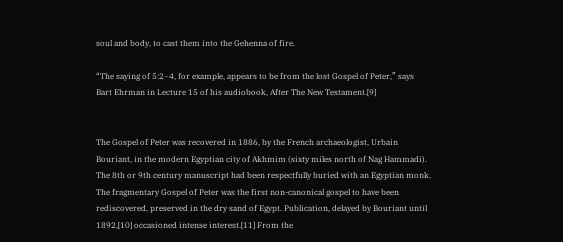soul and body, to cast them into the Gehenna of fire.

“The saying of 5:2−4, for example, appears to be from the lost Gospel of Peter,” says Bart Ehrman in Lecture 15 of his audiobook, After The New Testament.[9]


The Gospel of Peter was recovered in 1886, by the French archaeologist, Urbain Bouriant, in the modern Egyptian city of Akhmim (sixty miles north of Nag Hammadi). The 8th or 9th century manuscript had been respectfully buried with an Egyptian monk. The fragmentary Gospel of Peter was the first non-canonical gospel to have been rediscovered, preserved in the dry sand of Egypt. Publication, delayed by Bouriant until 1892,[10] occasioned intense interest.[11] From the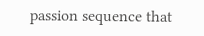passion sequence that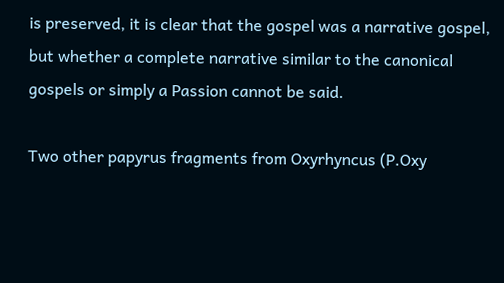is preserved, it is clear that the gospel was a narrative gospel, but whether a complete narrative similar to the canonical gospels or simply a Passion cannot be said.

Two other papyrus fragments from Oxyrhyncus (P.Oxy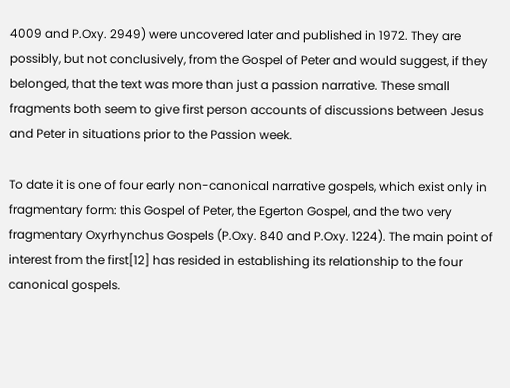4009 and P.Oxy. 2949) were uncovered later and published in 1972. They are possibly, but not conclusively, from the Gospel of Peter and would suggest, if they belonged, that the text was more than just a passion narrative. These small fragments both seem to give first person accounts of discussions between Jesus and Peter in situations prior to the Passion week.

To date it is one of four early non-canonical narrative gospels, which exist only in fragmentary form: this Gospel of Peter, the Egerton Gospel, and the two very fragmentary Oxyrhynchus Gospels (P.Oxy. 840 and P.Oxy. 1224). The main point of interest from the first[12] has resided in establishing its relationship to the four canonical gospels.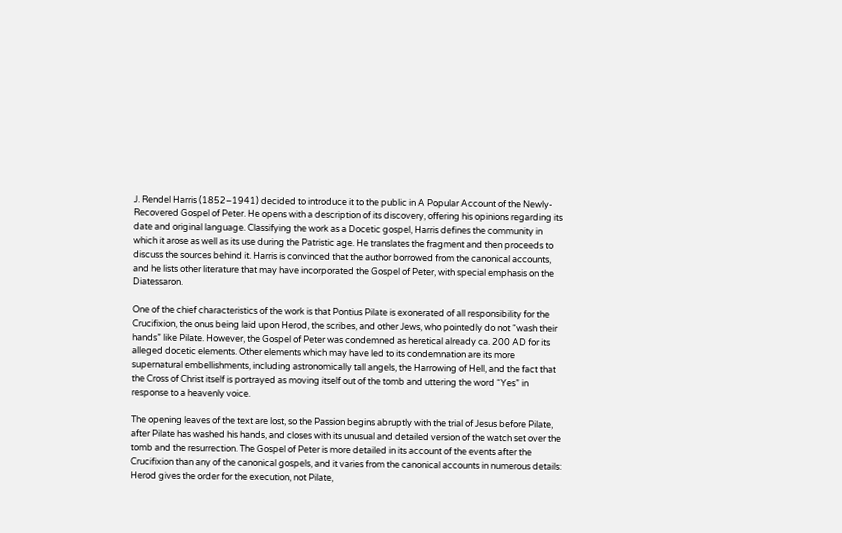J. Rendel Harris (1852–1941) decided to introduce it to the public in A Popular Account of the Newly-Recovered Gospel of Peter. He opens with a description of its discovery, offering his opinions regarding its date and original language. Classifying the work as a Docetic gospel, Harris defines the community in which it arose as well as its use during the Patristic age. He translates the fragment and then proceeds to discuss the sources behind it. Harris is convinced that the author borrowed from the canonical accounts, and he lists other literature that may have incorporated the Gospel of Peter, with special emphasis on the Diatessaron.

One of the chief characteristics of the work is that Pontius Pilate is exonerated of all responsibility for the Crucifixion, the onus being laid upon Herod, the scribes, and other Jews, who pointedly do not “wash their hands” like Pilate. However, the Gospel of Peter was condemned as heretical already ca. 200 AD for its alleged docetic elements. Other elements which may have led to its condemnation are its more supernatural embellishments, including astronomically tall angels, the Harrowing of Hell, and the fact that the Cross of Christ itself is portrayed as moving itself out of the tomb and uttering the word “Yes” in response to a heavenly voice.

The opening leaves of the text are lost, so the Passion begins abruptly with the trial of Jesus before Pilate, after Pilate has washed his hands, and closes with its unusual and detailed version of the watch set over the tomb and the resurrection. The Gospel of Peter is more detailed in its account of the events after the Crucifixion than any of the canonical gospels, and it varies from the canonical accounts in numerous details: Herod gives the order for the execution, not Pilate,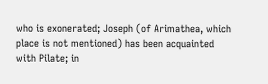who is exonerated; Joseph (of Arimathea, which place is not mentioned) has been acquainted with Pilate; in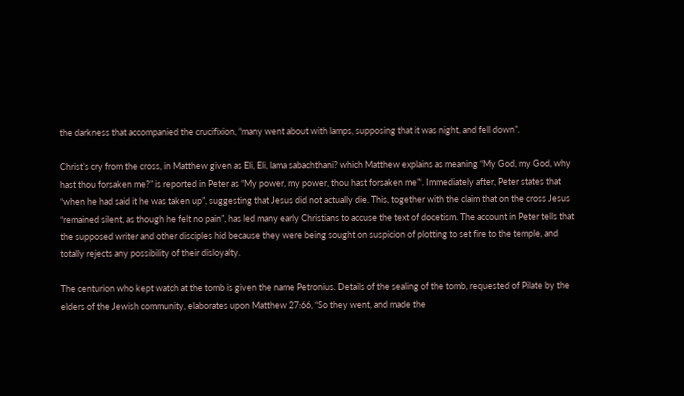the darkness that accompanied the crucifixion, “many went about with lamps, supposing that it was night, and fell down”.

Christ’s cry from the cross, in Matthew given as Eli, Eli, lama sabachthani? which Matthew explains as meaning “My God, my God, why hast thou forsaken me?” is reported in Peter as “My power, my power, thou hast forsaken me”‘. Immediately after, Peter states that “when he had said it he was taken up”, suggesting that Jesus did not actually die. This, together with the claim that on the cross Jesus “remained silent, as though he felt no pain”, has led many early Christians to accuse the text of docetism. The account in Peter tells that the supposed writer and other disciples hid because they were being sought on suspicion of plotting to set fire to the temple, and totally rejects any possibility of their disloyalty.

The centurion who kept watch at the tomb is given the name Petronius. Details of the sealing of the tomb, requested of Pilate by the elders of the Jewish community, elaborates upon Matthew 27:66, “So they went, and made the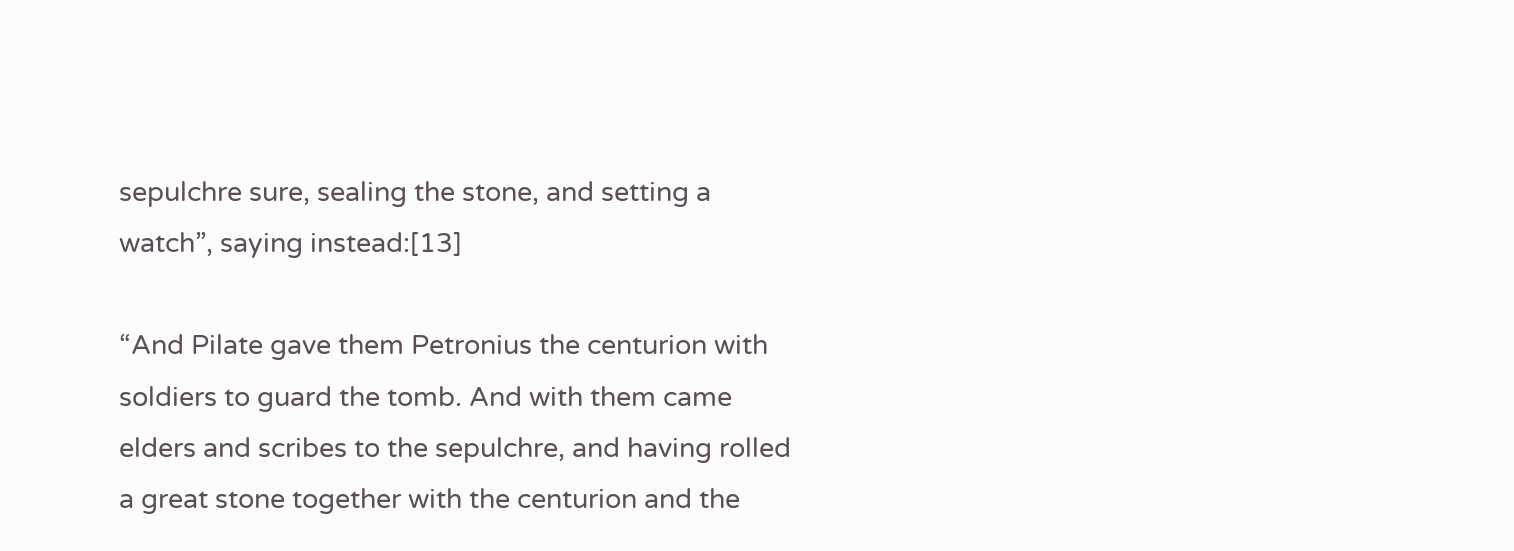sepulchre sure, sealing the stone, and setting a watch”, saying instead:[13]

“And Pilate gave them Petronius the centurion with soldiers to guard the tomb. And with them came elders and scribes to the sepulchre, and having rolled a great stone together with the centurion and the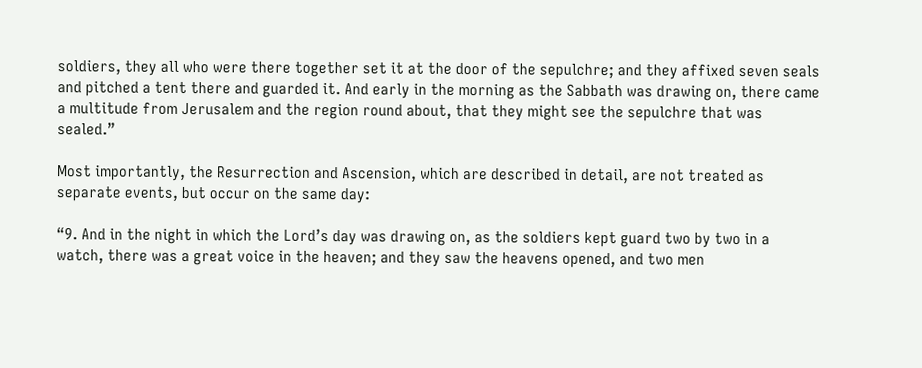soldiers, they all who were there together set it at the door of the sepulchre; and they affixed seven seals and pitched a tent there and guarded it. And early in the morning as the Sabbath was drawing on, there came a multitude from Jerusalem and the region round about, that they might see the sepulchre that was sealed.”

Most importantly, the Resurrection and Ascension, which are described in detail, are not treated as separate events, but occur on the same day:

“9. And in the night in which the Lord’s day was drawing on, as the soldiers kept guard two by two in a watch, there was a great voice in the heaven; and they saw the heavens opened, and two men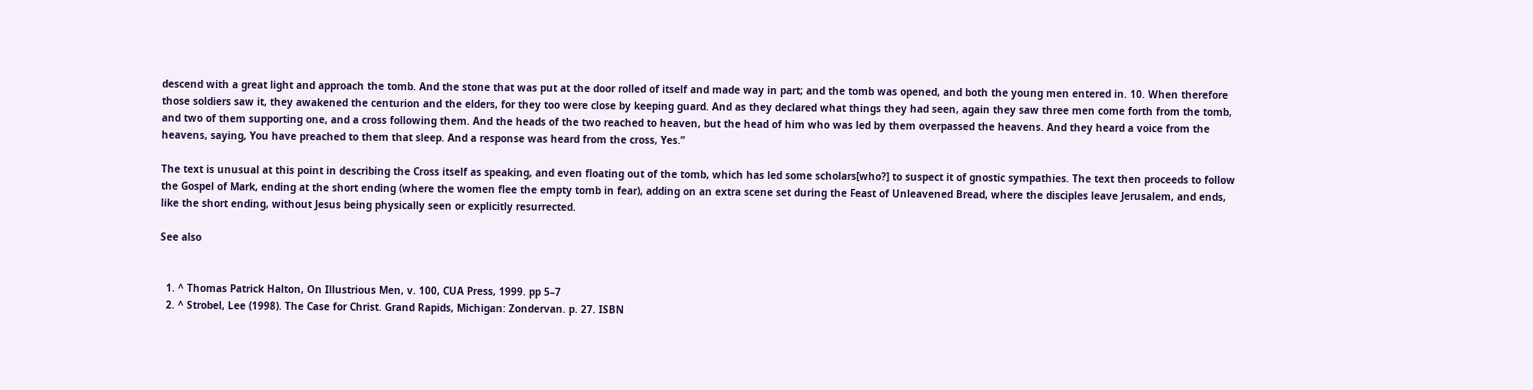descend with a great light and approach the tomb. And the stone that was put at the door rolled of itself and made way in part; and the tomb was opened, and both the young men entered in. 10. When therefore those soldiers saw it, they awakened the centurion and the elders, for they too were close by keeping guard. And as they declared what things they had seen, again they saw three men come forth from the tomb, and two of them supporting one, and a cross following them. And the heads of the two reached to heaven, but the head of him who was led by them overpassed the heavens. And they heard a voice from the heavens, saying, You have preached to them that sleep. And a response was heard from the cross, Yes.”

The text is unusual at this point in describing the Cross itself as speaking, and even floating out of the tomb, which has led some scholars[who?] to suspect it of gnostic sympathies. The text then proceeds to follow the Gospel of Mark, ending at the short ending (where the women flee the empty tomb in fear), adding on an extra scene set during the Feast of Unleavened Bread, where the disciples leave Jerusalem, and ends, like the short ending, without Jesus being physically seen or explicitly resurrected.

See also


  1. ^ Thomas Patrick Halton, On Illustrious Men, v. 100, CUA Press, 1999. pp 5–7
  2. ^ Strobel, Lee (1998). The Case for Christ. Grand Rapids, Michigan: Zondervan. p. 27. ISBN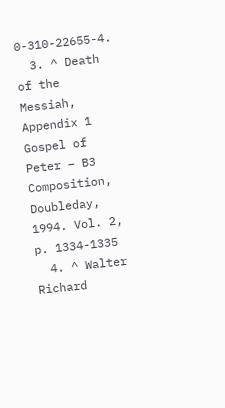0-310-22655-4.
  3. ^ Death of the Messiah, Appendix 1 Gospel of Peter – B3 Composition, Doubleday, 1994. Vol. 2, p. 1334-1335
  4. ^ Walter Richard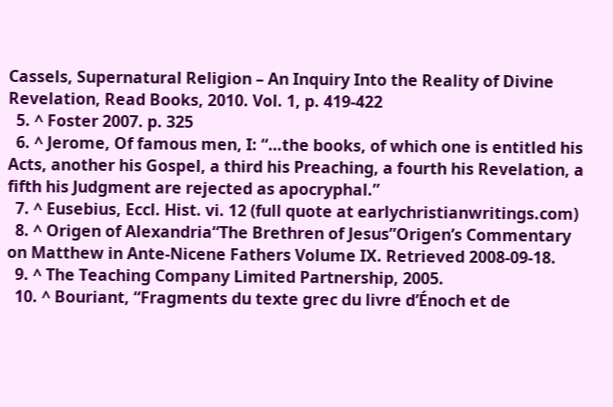Cassels, Supernatural Religion – An Inquiry Into the Reality of Divine Revelation, Read Books, 2010. Vol. 1, p. 419-422
  5. ^ Foster 2007. p. 325
  6. ^ Jerome, Of famous men, I: “…the books, of which one is entitled his Acts, another his Gospel, a third his Preaching, a fourth his Revelation, a fifth his Judgment are rejected as apocryphal.”
  7. ^ Eusebius, Eccl. Hist. vi. 12 (full quote at earlychristianwritings.com)
  8. ^ Origen of Alexandria“The Brethren of Jesus”Origen’s Commentary on Matthew in Ante-Nicene Fathers Volume IX. Retrieved 2008-09-18.
  9. ^ The Teaching Company Limited Partnership, 2005.
  10. ^ Bouriant, “Fragments du texte grec du livre d’Énoch et de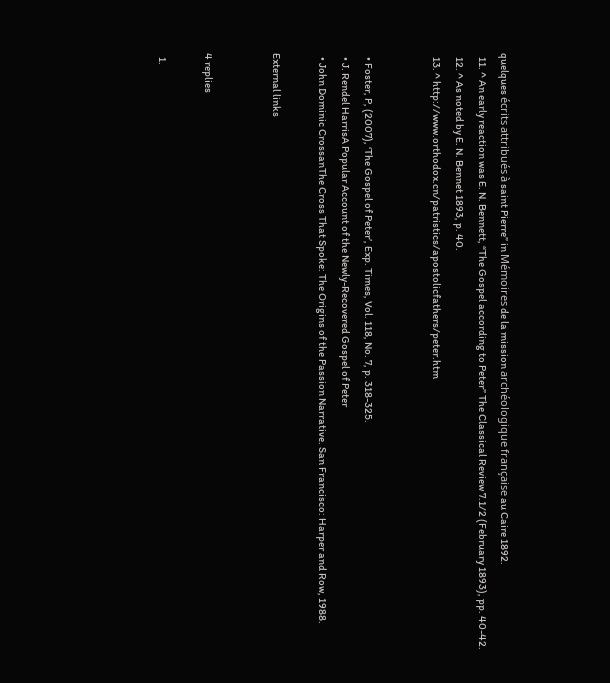quelques écrits attribués à saint Pierre” in Mémoires de la mission archéologique française au Caire 1892.
  11. ^ An early reaction was E. N. Bennett, “The Gospel according to Peter” The Classical Review 7.1/2 (February 1893), pp. 40-42.
  12. ^ As noted by E. N. Bennet 1893, p. 40.
  13. ^ http://www.orthodox.cn/patristics/apostolicfathers/peter.htm


  • Foster, P, (2007), ‘The Gospel of Peter’, Exp. Times, Vol. 118, No. 7, p. 318-325.
  • J. Rendel HarrisA Popular Account of the Newly-Recovered Gospel of Peter
  • John Dominic CrossanThe Cross That Spoke: The Origins of the Passion Narrative. San Francisco: Harper and Row, 1988.

External links


4 replies

  1.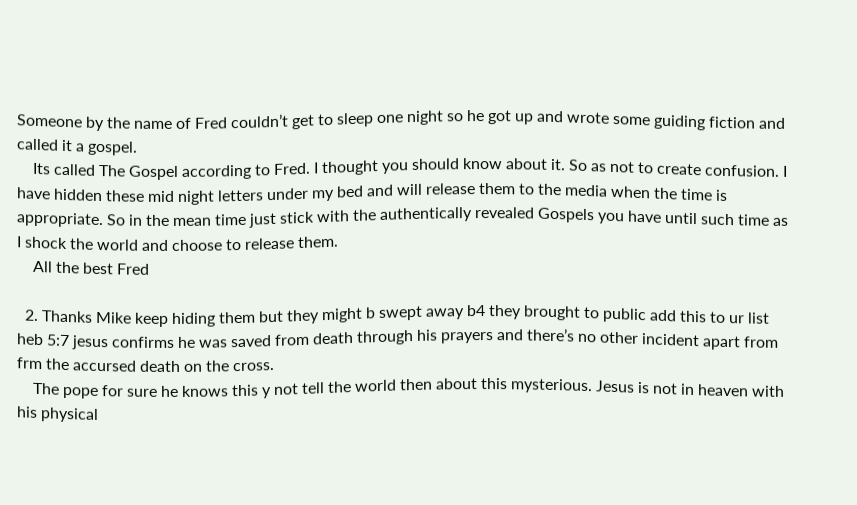Someone by the name of Fred couldn’t get to sleep one night so he got up and wrote some guiding fiction and called it a gospel.
    Its called The Gospel according to Fred. I thought you should know about it. So as not to create confusion. I have hidden these mid night letters under my bed and will release them to the media when the time is appropriate. So in the mean time just stick with the authentically revealed Gospels you have until such time as I shock the world and choose to release them.
    All the best Fred

  2. Thanks Mike keep hiding them but they might b swept away b4 they brought to public add this to ur list heb 5:7 jesus confirms he was saved from death through his prayers and there’s no other incident apart from frm the accursed death on the cross.
    The pope for sure he knows this y not tell the world then about this mysterious. Jesus is not in heaven with his physical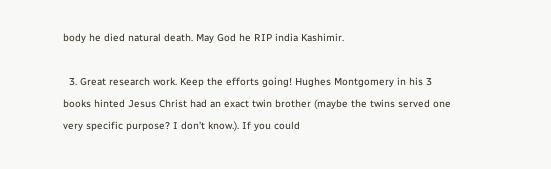body he died natural death. May God he RIP india Kashimir.

  3. Great research work. Keep the efforts going! Hughes Montgomery in his 3 books hinted Jesus Christ had an exact twin brother (maybe the twins served one very specific purpose? I don’t know.). If you could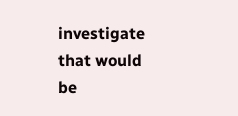investigate that would be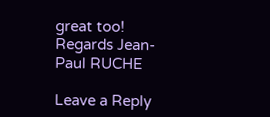great too! Regards Jean-Paul RUCHE

Leave a Reply